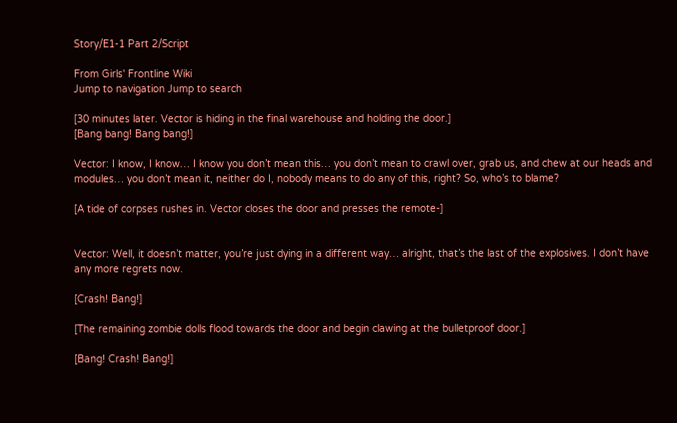Story/E1-1 Part 2/Script

From Girls' Frontline Wiki
Jump to navigation Jump to search

[30 minutes later. Vector is hiding in the final warehouse and holding the door.]
[Bang bang! Bang bang!]

Vector: I know, I know… I know you don’t mean this… you don’t mean to crawl over, grab us, and chew at our heads and modules… you don’t mean it, neither do I, nobody means to do any of this, right? So, who’s to blame?

[A tide of corpses rushes in. Vector closes the door and presses the remote-]


Vector: Well, it doesn’t matter, you’re just dying in a different way… alright, that’s the last of the explosives. I don’t have any more regrets now.

[Crash! Bang!]

[The remaining zombie dolls flood towards the door and begin clawing at the bulletproof door.]

[Bang! Crash! Bang!]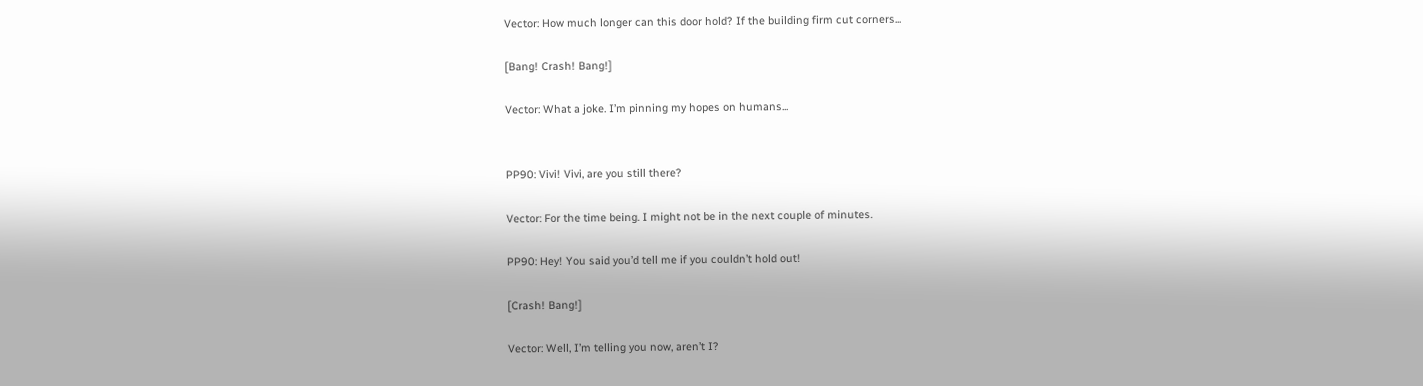Vector: How much longer can this door hold? If the building firm cut corners...

[Bang! Crash! Bang!]

Vector: What a joke. I’m pinning my hopes on humans...


PP90: Vivi! Vivi, are you still there?

Vector: For the time being. I might not be in the next couple of minutes.

PP90: Hey! You said you’d tell me if you couldn’t hold out!

[Crash! Bang!]

Vector: Well, I’m telling you now, aren’t I?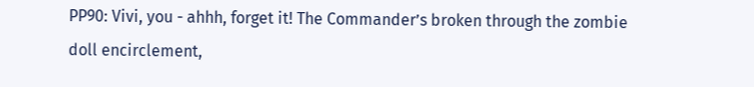PP90: Vivi, you - ahhh, forget it! The Commander’s broken through the zombie doll encirclement,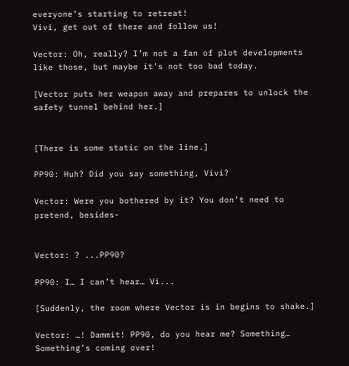everyone’s starting to retreat!
Vivi, get out of there and follow us!

Vector: Oh, really? I’m not a fan of plot developments like those, but maybe it’s not too bad today.

[Vector puts her weapon away and prepares to unlock the safety tunnel behind her.]


[There is some static on the line.]

PP90: Huh? Did you say something, Vivi?

Vector: Were you bothered by it? You don’t need to pretend, besides-


Vector: ? ...PP90?

PP90: I… I can’t hear… Vi...

[Suddenly, the room where Vector is in begins to shake.]

Vector: …! Dammit! PP90, do you hear me? Something… Something’s coming over!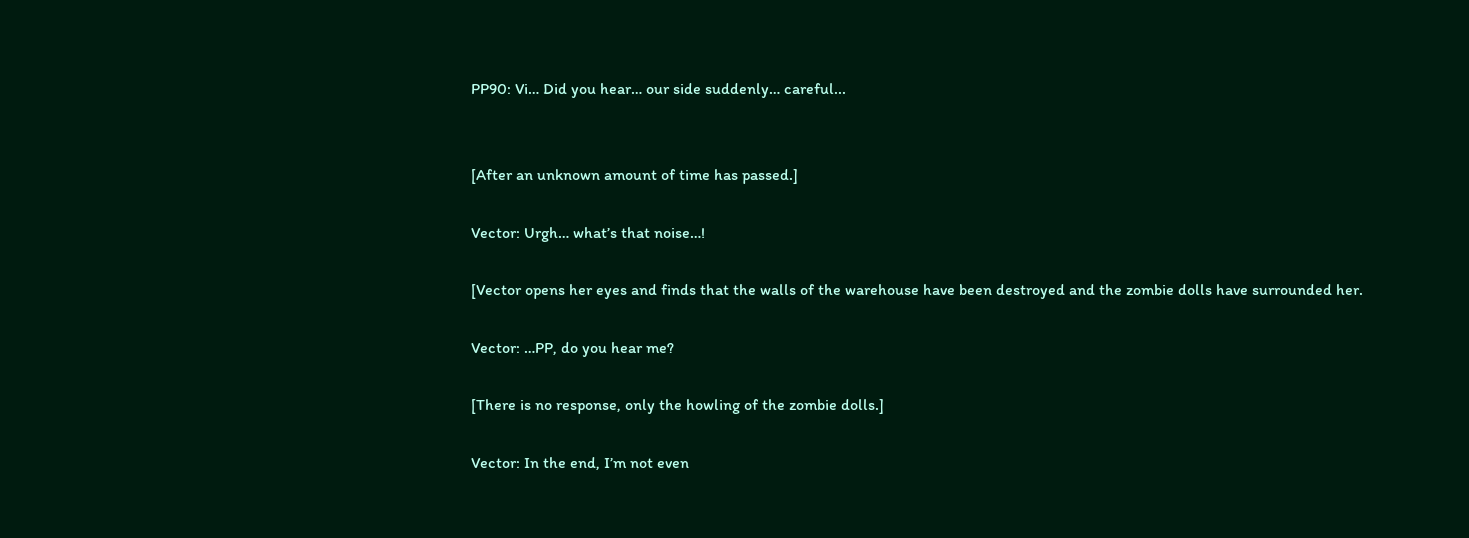PP90: Vi… Did you hear… our side suddenly… careful...


[After an unknown amount of time has passed.]

Vector: Urgh… what’s that noise…!

[Vector opens her eyes and finds that the walls of the warehouse have been destroyed and the zombie dolls have surrounded her.

Vector: …PP, do you hear me?

[There is no response, only the howling of the zombie dolls.]

Vector: In the end, I’m not even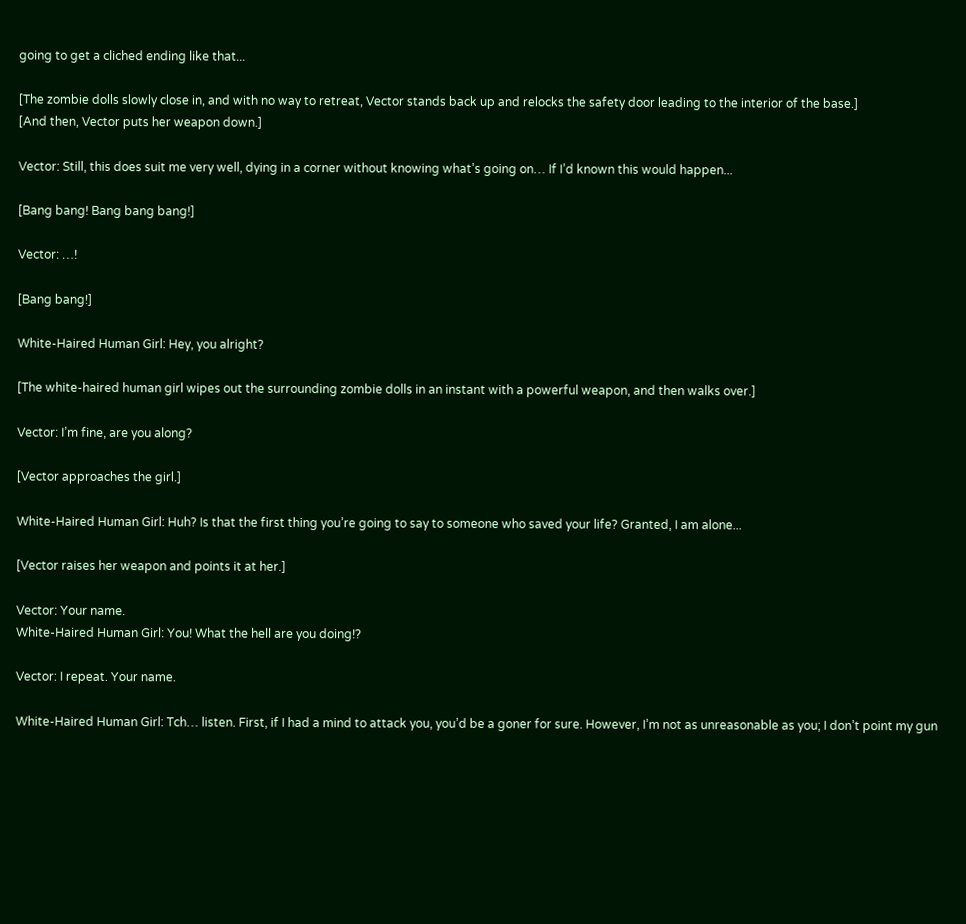going to get a cliched ending like that...

[The zombie dolls slowly close in, and with no way to retreat, Vector stands back up and relocks the safety door leading to the interior of the base.]
[And then, Vector puts her weapon down.]

Vector: Still, this does suit me very well, dying in a corner without knowing what’s going on… If I’d known this would happen...

[Bang bang! Bang bang bang!]

Vector: …!

[Bang bang!]

White-Haired Human Girl: Hey, you alright?

[The white-haired human girl wipes out the surrounding zombie dolls in an instant with a powerful weapon, and then walks over.]

Vector: I’m fine, are you along?

[Vector approaches the girl.]

White-Haired Human Girl: Huh? Is that the first thing you’re going to say to someone who saved your life? Granted, I am alone...

[Vector raises her weapon and points it at her.]

Vector: Your name.
White-Haired Human Girl: You! What the hell are you doing!?

Vector: I repeat. Your name.

White-Haired Human Girl: Tch… listen. First, if I had a mind to attack you, you’d be a goner for sure. However, I’m not as unreasonable as you; I don’t point my gun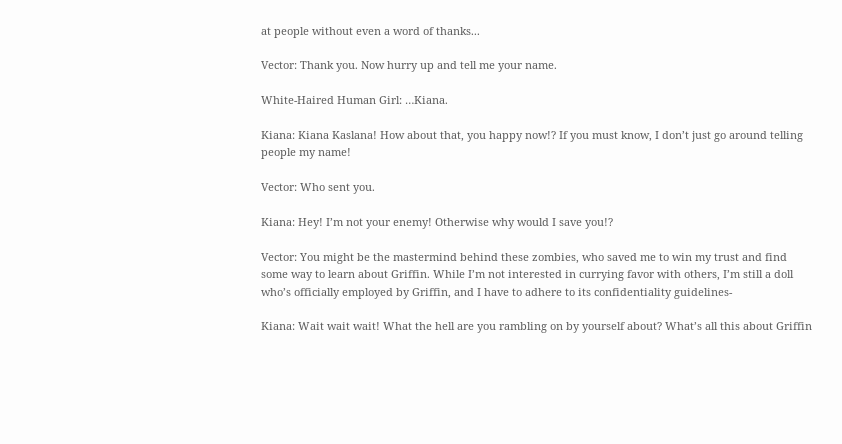at people without even a word of thanks...

Vector: Thank you. Now hurry up and tell me your name.

White-Haired Human Girl: …Kiana.

Kiana: Kiana Kaslana! How about that, you happy now!? If you must know, I don’t just go around telling people my name!

Vector: Who sent you.

Kiana: Hey! I’m not your enemy! Otherwise why would I save you!?

Vector: You might be the mastermind behind these zombies, who saved me to win my trust and find some way to learn about Griffin. While I’m not interested in currying favor with others, I’m still a doll who’s officially employed by Griffin, and I have to adhere to its confidentiality guidelines-

Kiana: Wait wait wait! What the hell are you rambling on by yourself about? What’s all this about Griffin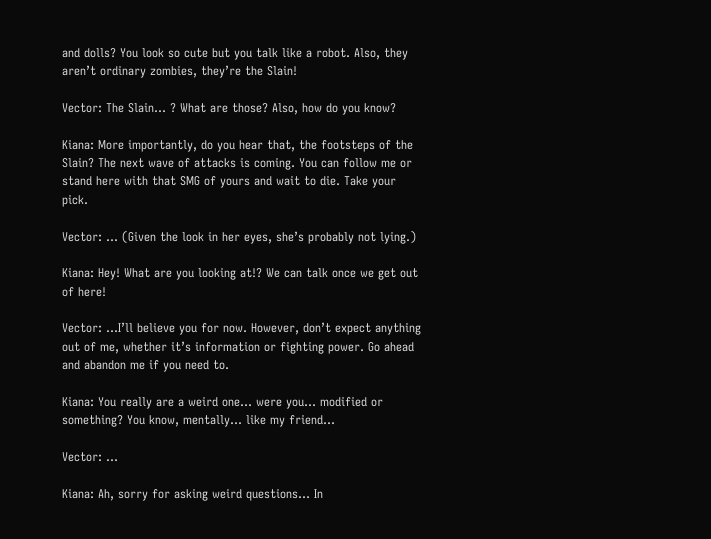and dolls? You look so cute but you talk like a robot. Also, they aren’t ordinary zombies, they’re the Slain!

Vector: The Slain... ? What are those? Also, how do you know?

Kiana: More importantly, do you hear that, the footsteps of the Slain? The next wave of attacks is coming. You can follow me or stand here with that SMG of yours and wait to die. Take your pick.

Vector: … (Given the look in her eyes, she’s probably not lying.)

Kiana: Hey! What are you looking at!? We can talk once we get out of here!

Vector: …I’ll believe you for now. However, don’t expect anything out of me, whether it’s information or fighting power. Go ahead and abandon me if you need to.

Kiana: You really are a weird one… were you… modified or something? You know, mentally… like my friend...

Vector: …

Kiana: Ah, sorry for asking weird questions… In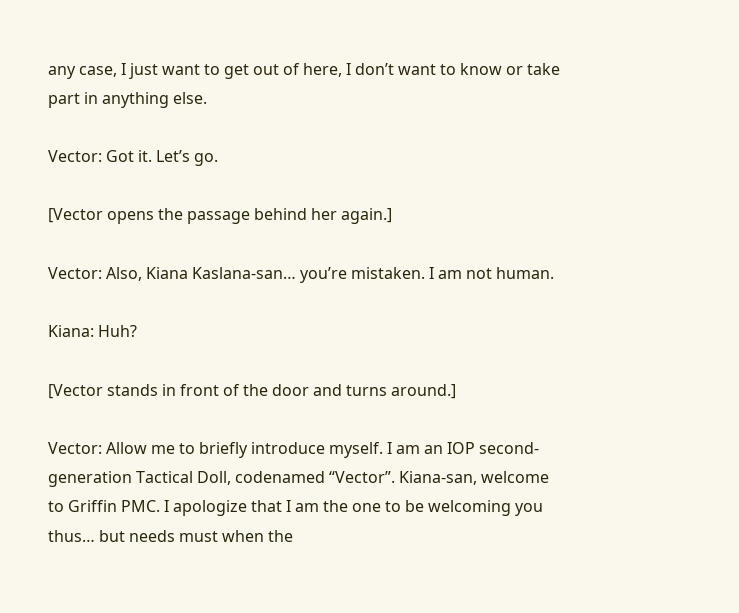any case, I just want to get out of here, I don’t want to know or take part in anything else.

Vector: Got it. Let’s go.

[Vector opens the passage behind her again.]

Vector: Also, Kiana Kaslana-san… you’re mistaken. I am not human.

Kiana: Huh?

[Vector stands in front of the door and turns around.]

Vector: Allow me to briefly introduce myself. I am an IOP second-generation Tactical Doll, codenamed “Vector”. Kiana-san, welcome to Griffin PMC. I apologize that I am the one to be welcoming you thus… but needs must when the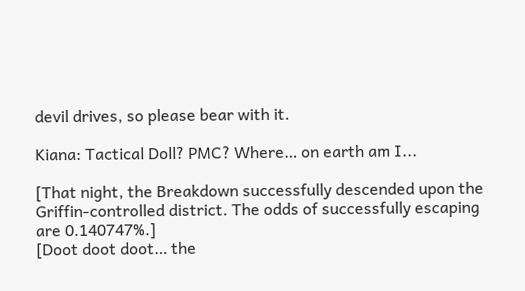devil drives, so please bear with it.

Kiana: Tactical Doll? PMC? Where… on earth am I...

[That night, the Breakdown successfully descended upon the Griffin-controlled district. The odds of successfully escaping are 0.140747%.]
[Doot doot doot… the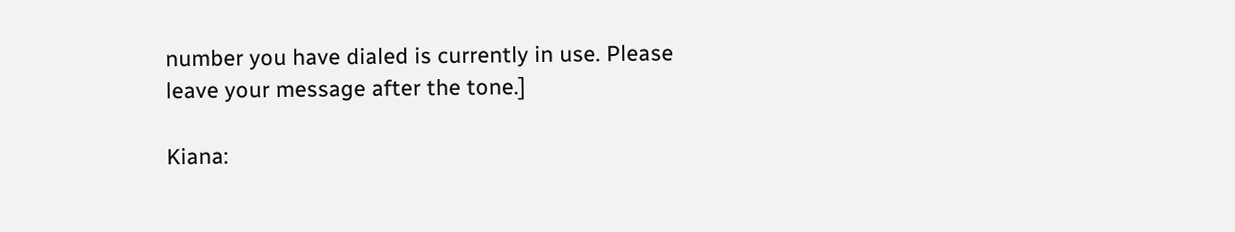number you have dialed is currently in use. Please leave your message after the tone.]

Kiana: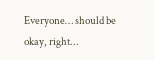Everyone… should be okay, right...